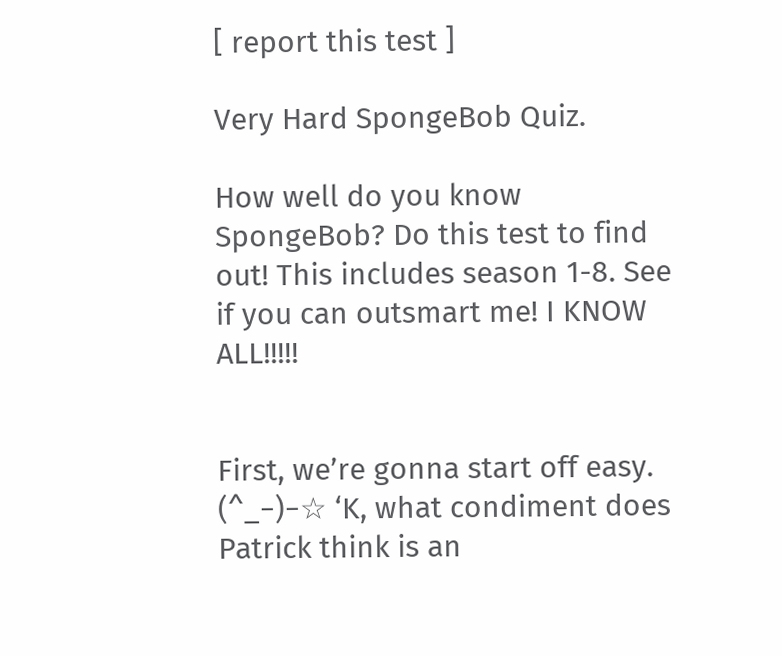[ report this test ]

Very Hard SpongeBob Quiz.

How well do you know SpongeBob? Do this test to find out! This includes season 1-8. See if you can outsmart me! I KNOW ALL!!!!!


First, we’re gonna start off easy. (^_−)−☆ ‘K, what condiment does Patrick think is an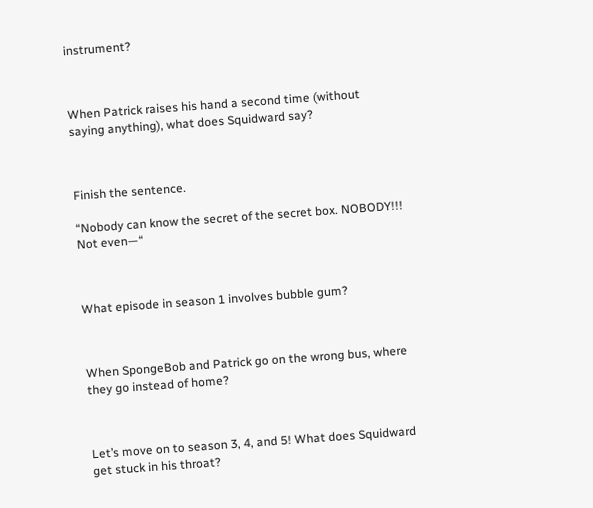instrument?



When Patrick raises his hand a second time (without saying anything), what does Squidward say?



Finish the sentence.

“Nobody can know the secret of the secret box. NOBODY!!! Not even—“



What episode in season 1 involves bubble gum?



When SpongeBob and Patrick go on the wrong bus, where they go instead of home?



Let’s move on to season 3, 4, and 5! What does Squidward get stuck in his throat?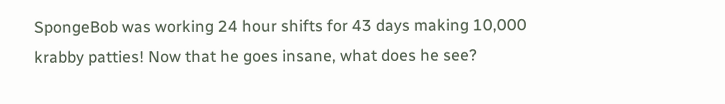SpongeBob was working 24 hour shifts for 43 days making 10,000 krabby patties! Now that he goes insane, what does he see?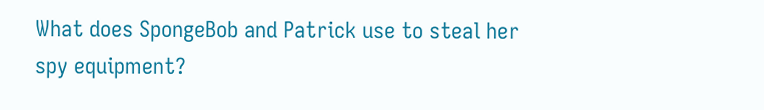What does SpongeBob and Patrick use to steal her spy equipment?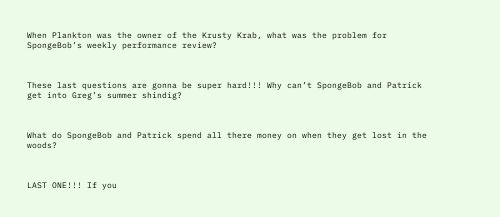When Plankton was the owner of the Krusty Krab, what was the problem for SpongeBob’s weekly performance review?



These last questions are gonna be super hard!!! Why can’t SpongeBob and Patrick get into Greg’s summer shindig?



What do SpongeBob and Patrick spend all there money on when they get lost in the woods?



LAST ONE!!! If you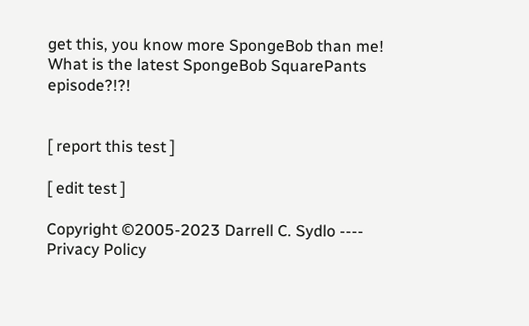get this, you know more SpongeBob than me! What is the latest SpongeBob SquarePants episode?!?!


[ report this test ]

[ edit test ]

Copyright ©2005-2023 Darrell C. Sydlo ---- Privacy Policy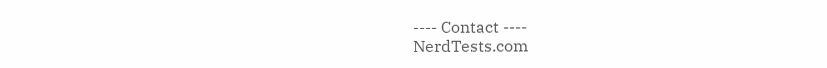---- Contact ----
NerdTests.com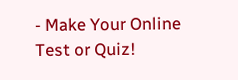- Make Your Online Test or Quiz!